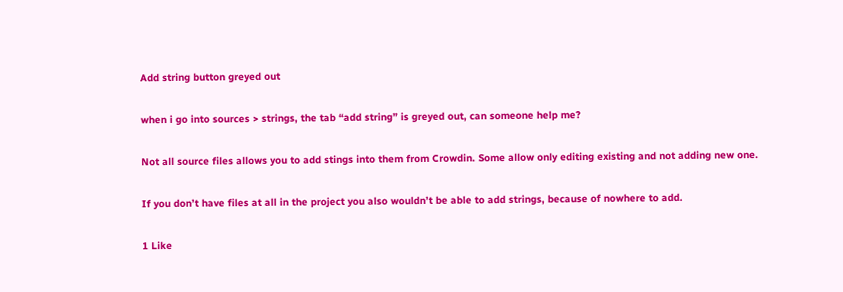Add string button greyed out

when i go into sources > strings, the tab “add string” is greyed out, can someone help me?

Not all source files allows you to add stings into them from Crowdin. Some allow only editing existing and not adding new one.

If you don’t have files at all in the project you also wouldn’t be able to add strings, because of nowhere to add.

1 Like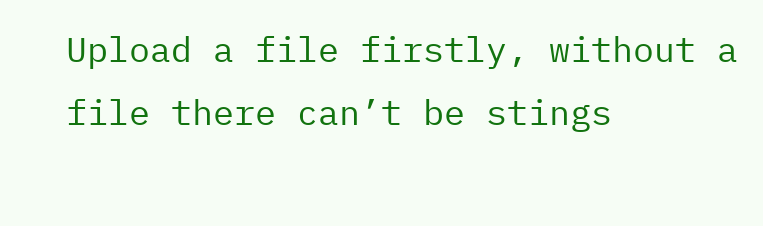Upload a file firstly, without a file there can’t be stings